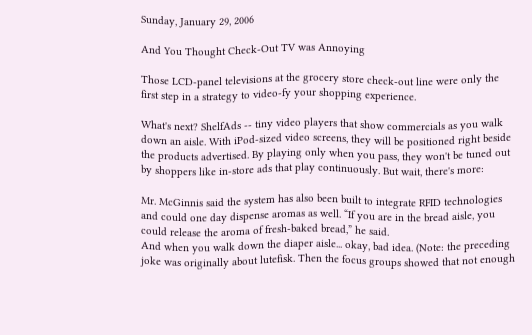Sunday, January 29, 2006

And You Thought Check-Out TV was Annoying

Those LCD-panel televisions at the grocery store check-out line were only the first step in a strategy to video-fy your shopping experience.

What's next? ShelfAds -- tiny video players that show commercials as you walk down an aisle. With iPod-sized video screens, they will be positioned right beside the products advertised. By playing only when you pass, they won't be tuned out by shoppers like in-store ads that play continuously. But wait, there's more:

Mr. McGinnis said the system has also been built to integrate RFID technologies and could one day dispense aromas as well. “If you are in the bread aisle, you could release the aroma of fresh-baked bread,” he said.
And when you walk down the diaper aisle... okay, bad idea. (Note: the preceding joke was originally about lutefisk. Then the focus groups showed that not enough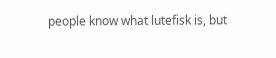people know what lutefisk is, but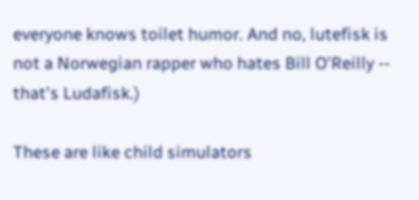everyone knows toilet humor. And no, lutefisk is not a Norwegian rapper who hates Bill O'Reilly -- that's Ludafisk.)

These are like child simulators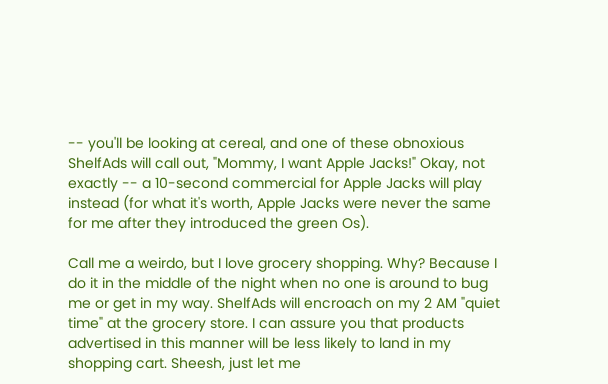-- you'll be looking at cereal, and one of these obnoxious ShelfAds will call out, "Mommy, I want Apple Jacks!" Okay, not exactly -- a 10-second commercial for Apple Jacks will play instead (for what it's worth, Apple Jacks were never the same for me after they introduced the green Os).

Call me a weirdo, but I love grocery shopping. Why? Because I do it in the middle of the night when no one is around to bug me or get in my way. ShelfAds will encroach on my 2 AM "quiet time" at the grocery store. I can assure you that products advertised in this manner will be less likely to land in my shopping cart. Sheesh, just let me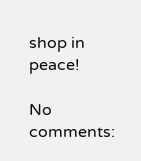shop in peace!

No comments: